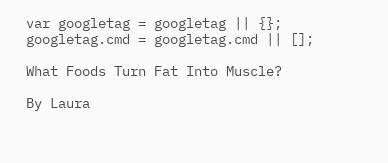var googletag = googletag || {}; googletag.cmd = googletag.cmd || [];

What Foods Turn Fat Into Muscle?

By Laura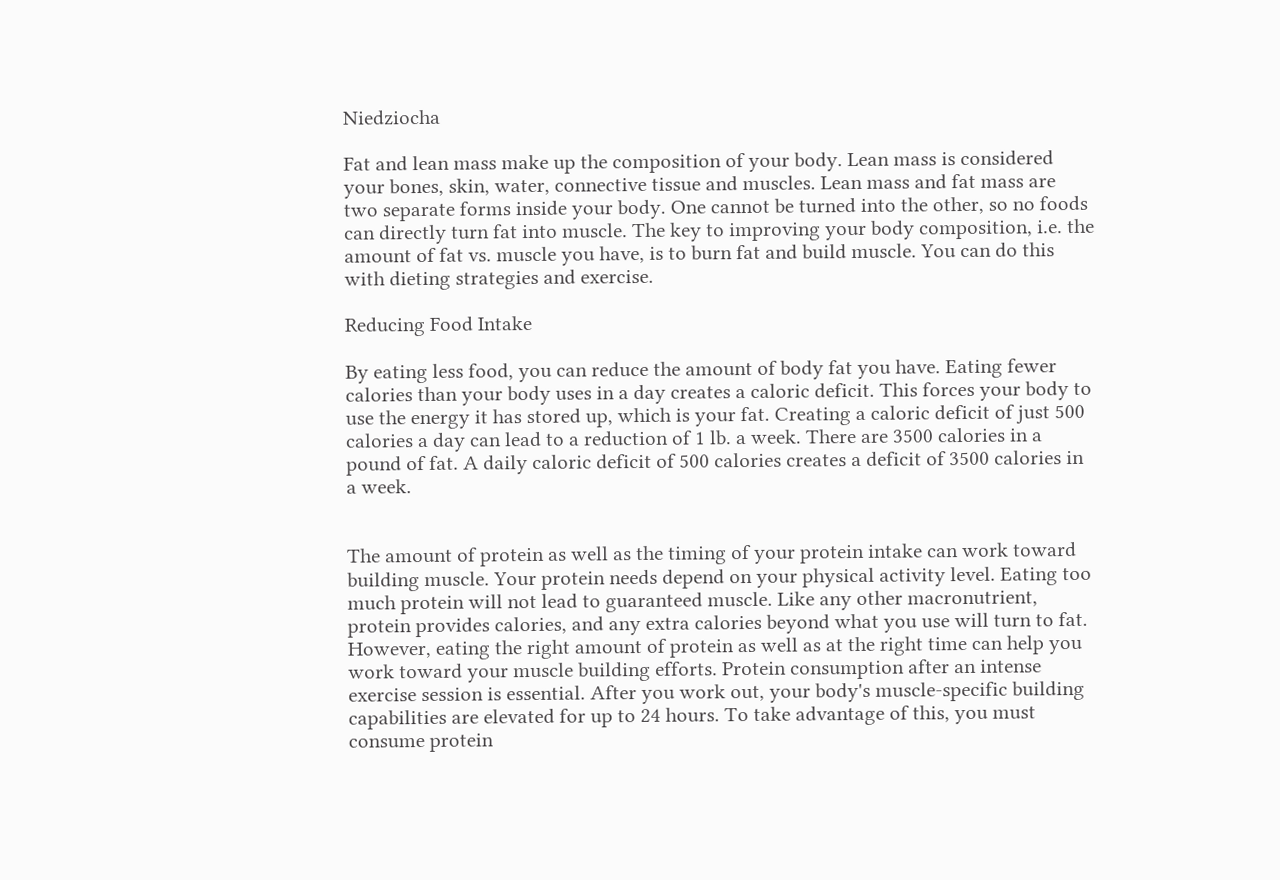Niedziocha

Fat and lean mass make up the composition of your body. Lean mass is considered your bones, skin, water, connective tissue and muscles. Lean mass and fat mass are two separate forms inside your body. One cannot be turned into the other, so no foods can directly turn fat into muscle. The key to improving your body composition, i.e. the amount of fat vs. muscle you have, is to burn fat and build muscle. You can do this with dieting strategies and exercise.

Reducing Food Intake

By eating less food, you can reduce the amount of body fat you have. Eating fewer calories than your body uses in a day creates a caloric deficit. This forces your body to use the energy it has stored up, which is your fat. Creating a caloric deficit of just 500 calories a day can lead to a reduction of 1 lb. a week. There are 3500 calories in a pound of fat. A daily caloric deficit of 500 calories creates a deficit of 3500 calories in a week.


The amount of protein as well as the timing of your protein intake can work toward building muscle. Your protein needs depend on your physical activity level. Eating too much protein will not lead to guaranteed muscle. Like any other macronutrient, protein provides calories, and any extra calories beyond what you use will turn to fat. However, eating the right amount of protein as well as at the right time can help you work toward your muscle building efforts. Protein consumption after an intense exercise session is essential. After you work out, your body's muscle-specific building capabilities are elevated for up to 24 hours. To take advantage of this, you must consume protein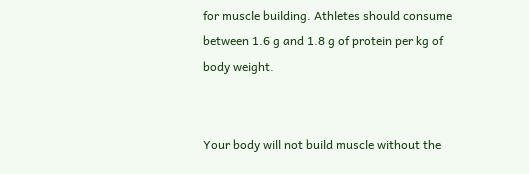for muscle building. Athletes should consume between 1.6 g and 1.8 g of protein per kg of body weight.


Your body will not build muscle without the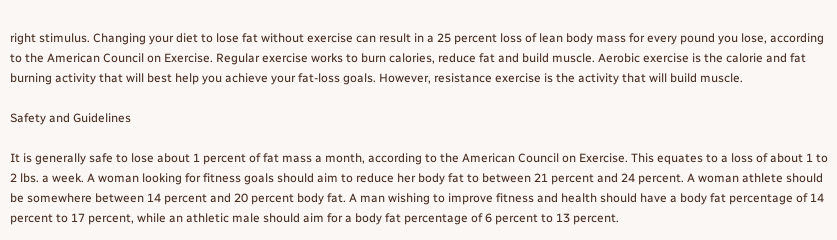right stimulus. Changing your diet to lose fat without exercise can result in a 25 percent loss of lean body mass for every pound you lose, according to the American Council on Exercise. Regular exercise works to burn calories, reduce fat and build muscle. Aerobic exercise is the calorie and fat burning activity that will best help you achieve your fat-loss goals. However, resistance exercise is the activity that will build muscle.

Safety and Guidelines

It is generally safe to lose about 1 percent of fat mass a month, according to the American Council on Exercise. This equates to a loss of about 1 to 2 lbs. a week. A woman looking for fitness goals should aim to reduce her body fat to between 21 percent and 24 percent. A woman athlete should be somewhere between 14 percent and 20 percent body fat. A man wishing to improve fitness and health should have a body fat percentage of 14 percent to 17 percent, while an athletic male should aim for a body fat percentage of 6 percent to 13 percent.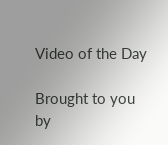Video of the Day

Brought to you by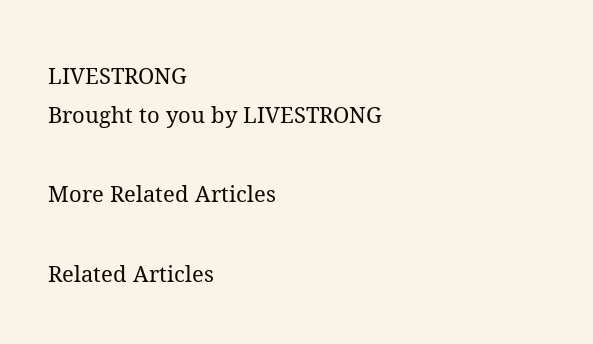LIVESTRONG
Brought to you by LIVESTRONG

More Related Articles

Related Articles